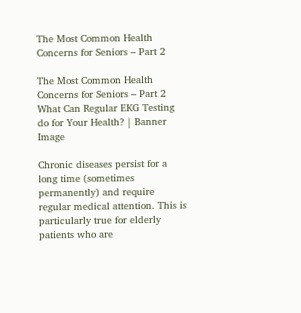The Most Common Health Concerns for Seniors – Part 2

The Most Common Health Concerns for Seniors – Part 2
What Can Regular EKG Testing do for Your Health? | Banner Image

Chronic diseases persist for a long time (sometimes permanently) and require regular medical attention. This is particularly true for elderly patients who are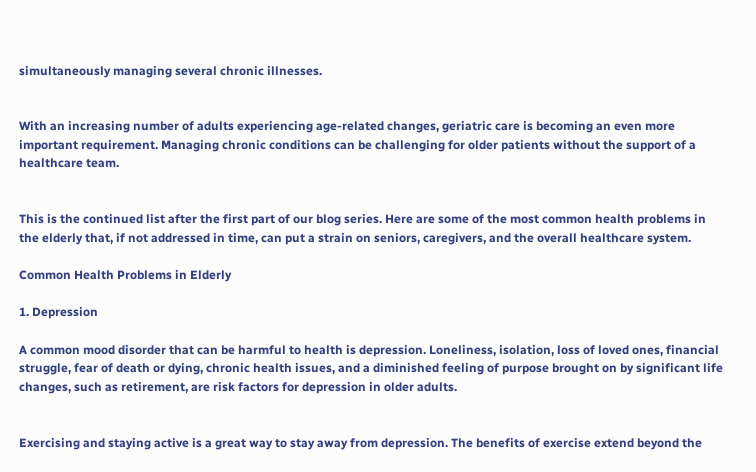simultaneously managing several chronic illnesses.


With an increasing number of adults experiencing age-related changes, geriatric care is becoming an even more important requirement. Managing chronic conditions can be challenging for older patients without the support of a healthcare team.


This is the continued list after the first part of our blog series. Here are some of the most common health problems in the elderly that, if not addressed in time, can put a strain on seniors, caregivers, and the overall healthcare system.

Common Health Problems in Elderly

1. Depression

A common mood disorder that can be harmful to health is depression. Loneliness, isolation, loss of loved ones, financial struggle, fear of death or dying, chronic health issues, and a diminished feeling of purpose brought on by significant life changes, such as retirement, are risk factors for depression in older adults.


Exercising and staying active is a great way to stay away from depression. The benefits of exercise extend beyond the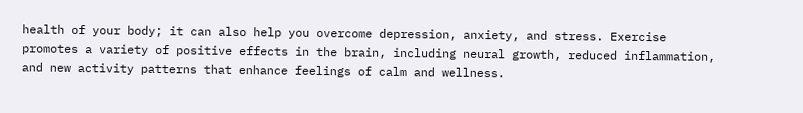health of your body; it can also help you overcome depression, anxiety, and stress. Exercise promotes a variety of positive effects in the brain, including neural growth, reduced inflammation, and new activity patterns that enhance feelings of calm and wellness.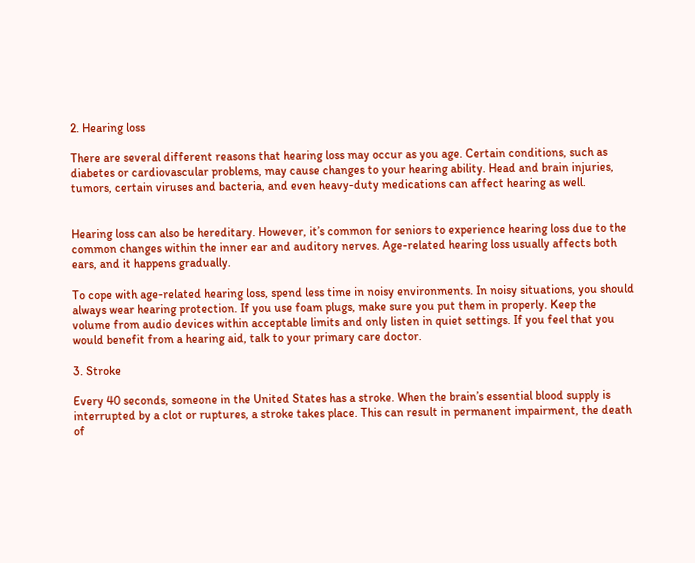2. Hearing loss

There are several different reasons that hearing loss may occur as you age. Certain conditions, such as diabetes or cardiovascular problems, may cause changes to your hearing ability. Head and brain injuries, tumors, certain viruses and bacteria, and even heavy-duty medications can affect hearing as well.


Hearing loss can also be hereditary. However, it’s common for seniors to experience hearing loss due to the common changes within the inner ear and auditory nerves. Age-related hearing loss usually affects both ears, and it happens gradually.

To cope with age-related hearing loss, spend less time in noisy environments. In noisy situations, you should always wear hearing protection. If you use foam plugs, make sure you put them in properly. Keep the volume from audio devices within acceptable limits and only listen in quiet settings. If you feel that you would benefit from a hearing aid, talk to your primary care doctor.

3. Stroke

Every 40 seconds, someone in the United States has a stroke. When the brain’s essential blood supply is interrupted by a clot or ruptures, a stroke takes place. This can result in permanent impairment, the death of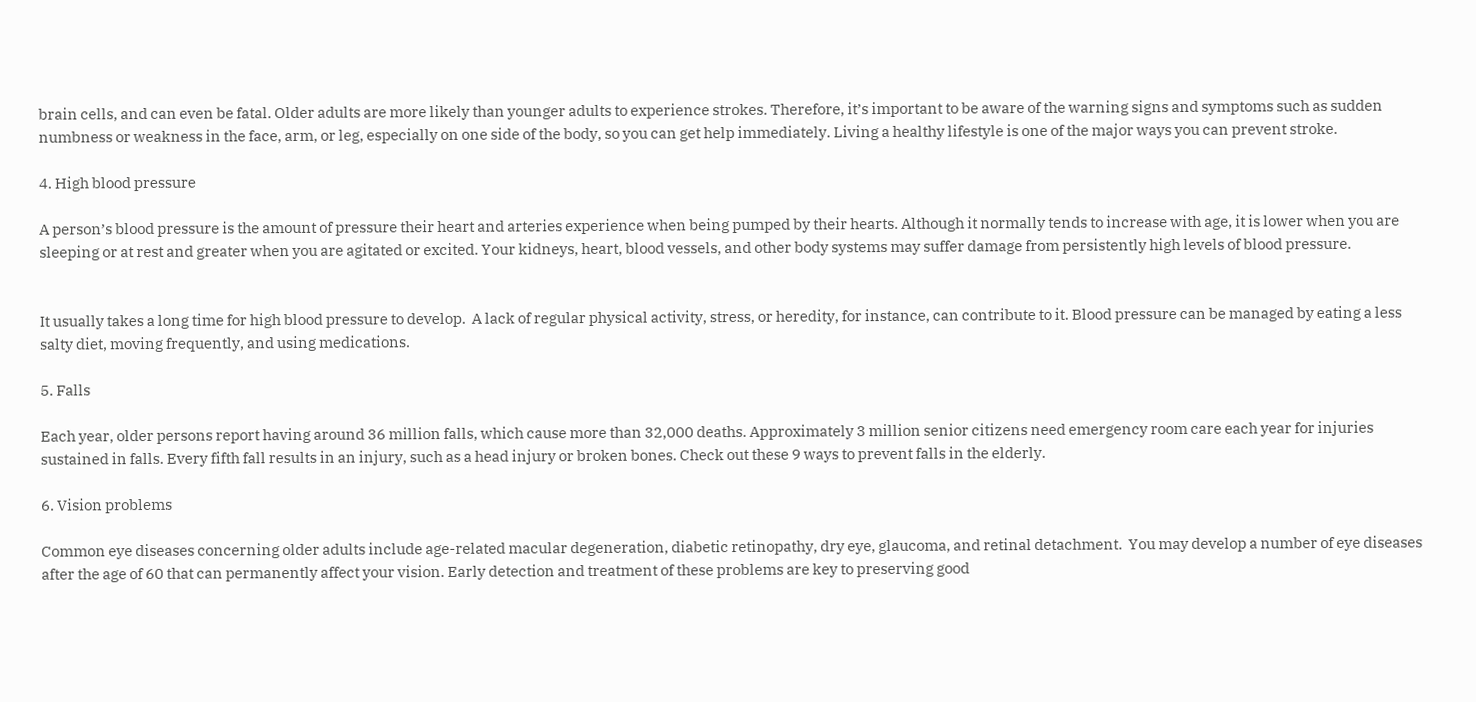brain cells, and can even be fatal. Older adults are more likely than younger adults to experience strokes. Therefore, it’s important to be aware of the warning signs and symptoms such as sudden numbness or weakness in the face, arm, or leg, especially on one side of the body, so you can get help immediately. Living a healthy lifestyle is one of the major ways you can prevent stroke.

4. High blood pressure

A person’s blood pressure is the amount of pressure their heart and arteries experience when being pumped by their hearts. Although it normally tends to increase with age, it is lower when you are sleeping or at rest and greater when you are agitated or excited. Your kidneys, heart, blood vessels, and other body systems may suffer damage from persistently high levels of blood pressure.


It usually takes a long time for high blood pressure to develop.  A lack of regular physical activity, stress, or heredity, for instance, can contribute to it. Blood pressure can be managed by eating a less salty diet, moving frequently, and using medications.

5. Falls

Each year, older persons report having around 36 million falls, which cause more than 32,000 deaths. Approximately 3 million senior citizens need emergency room care each year for injuries sustained in falls. Every fifth fall results in an injury, such as a head injury or broken bones. Check out these 9 ways to prevent falls in the elderly.

6. Vision problems

Common eye diseases concerning older adults include age-related macular degeneration, diabetic retinopathy, dry eye, glaucoma, and retinal detachment.  You may develop a number of eye diseases after the age of 60 that can permanently affect your vision. Early detection and treatment of these problems are key to preserving good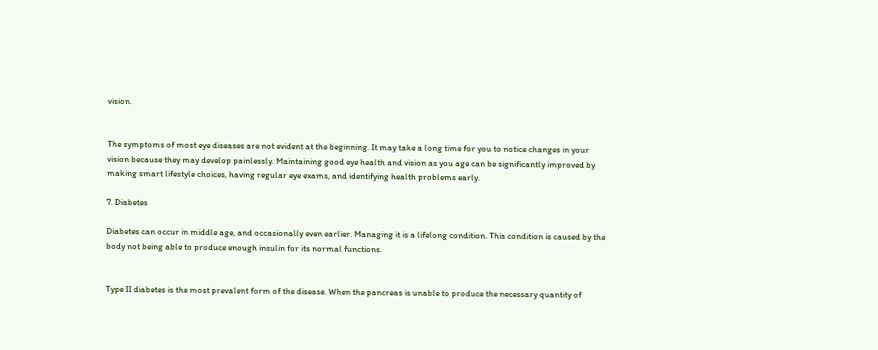vision.


The symptoms of most eye diseases are not evident at the beginning. It may take a long time for you to notice changes in your vision because they may develop painlessly. Maintaining good eye health and vision as you age can be significantly improved by making smart lifestyle choices, having regular eye exams, and identifying health problems early.

7. Diabetes

Diabetes can occur in middle age, and occasionally even earlier. Managing it is a lifelong condition. This condition is caused by the body not being able to produce enough insulin for its normal functions.


Type II diabetes is the most prevalent form of the disease. When the pancreas is unable to produce the necessary quantity of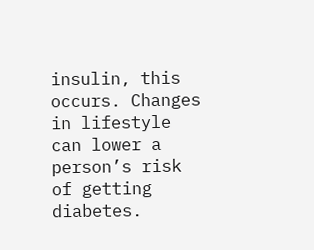insulin, this occurs. Changes in lifestyle can lower a person’s risk of getting diabetes.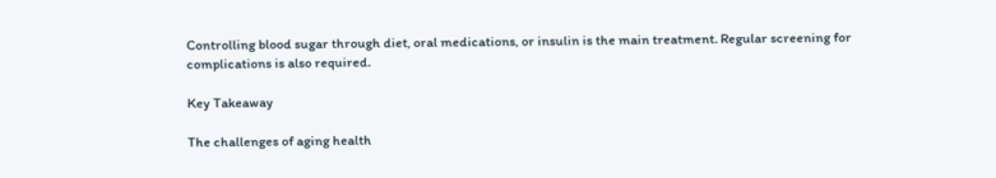Controlling blood sugar through diet, oral medications, or insulin is the main treatment. Regular screening for complications is also required.

Key Takeaway

The challenges of aging health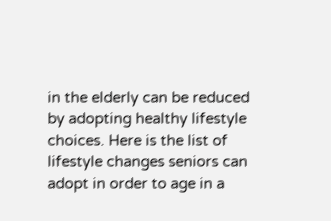in the elderly can be reduced by adopting healthy lifestyle choices. Here is the list of lifestyle changes seniors can adopt in order to age in a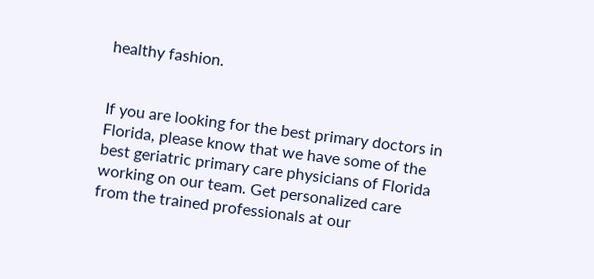healthy fashion.


If you are looking for the best primary doctors in Florida, please know that we have some of the best geriatric primary care physicians of Florida working on our team. Get personalized care from the trained professionals at our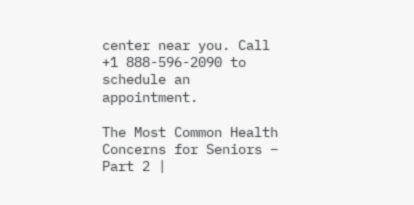center near you. Call  +1 888-596-2090 to schedule an appointment.

The Most Common Health Concerns for Seniors – Part 2 |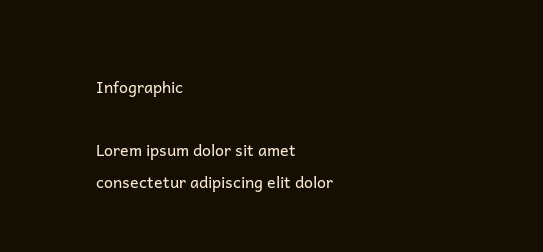Infographic

Lorem ipsum dolor sit amet consectetur adipiscing elit dolor